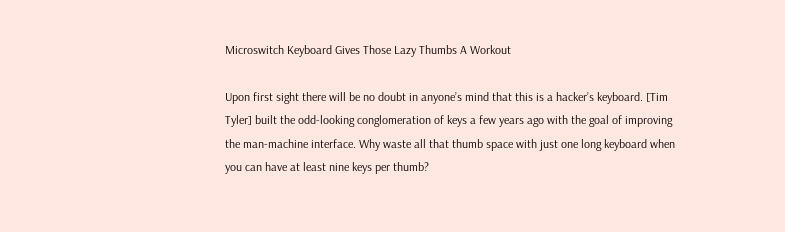Microswitch Keyboard Gives Those Lazy Thumbs A Workout

Upon first sight there will be no doubt in anyone’s mind that this is a hacker’s keyboard. [Tim Tyler] built the odd-looking conglomeration of keys a few years ago with the goal of improving the man-machine interface. Why waste all that thumb space with just one long keyboard when you can have at least nine keys per thumb?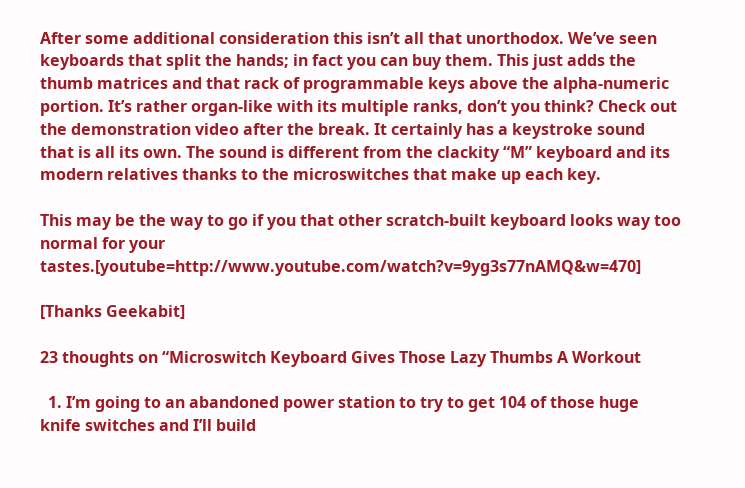After some additional consideration this isn’t all that unorthodox. We’ve seen keyboards that split the hands; in fact you can buy them. This just adds the thumb matrices and that rack of programmable keys above the alpha-numeric portion. It’s rather organ-like with its multiple ranks, don’t you think? Check out the demonstration video after the break. It certainly has a keystroke sound that is all its own. The sound is different from the clackity “M” keyboard and its modern relatives thanks to the microswitches that make up each key.

This may be the way to go if you that other scratch-built keyboard looks way too normal for your tastes.[youtube=http://www.youtube.com/watch?v=9yg3s77nAMQ&w=470]

[Thanks Geekabit]

23 thoughts on “Microswitch Keyboard Gives Those Lazy Thumbs A Workout

  1. I’m going to an abandoned power station to try to get 104 of those huge knife switches and I’ll build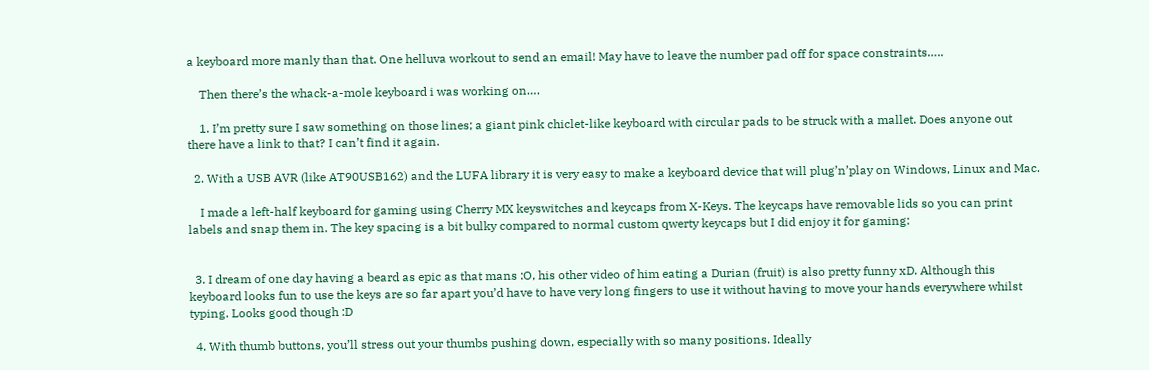a keyboard more manly than that. One helluva workout to send an email! May have to leave the number pad off for space constraints…..

    Then there’s the whack-a-mole keyboard i was working on….

    1. I’m pretty sure I saw something on those lines; a giant pink chiclet-like keyboard with circular pads to be struck with a mallet. Does anyone out there have a link to that? I can’t find it again.

  2. With a USB AVR (like AT90USB162) and the LUFA library it is very easy to make a keyboard device that will plug’n’play on Windows, Linux and Mac.

    I made a left-half keyboard for gaming using Cherry MX keyswitches and keycaps from X-Keys. The keycaps have removable lids so you can print labels and snap them in. The key spacing is a bit bulky compared to normal custom qwerty keycaps but I did enjoy it for gaming:


  3. I dream of one day having a beard as epic as that mans :O, his other video of him eating a Durian (fruit) is also pretty funny xD. Although this keyboard looks fun to use the keys are so far apart you’d have to have very long fingers to use it without having to move your hands everywhere whilst typing. Looks good though :D

  4. With thumb buttons, you’ll stress out your thumbs pushing down, especially with so many positions. Ideally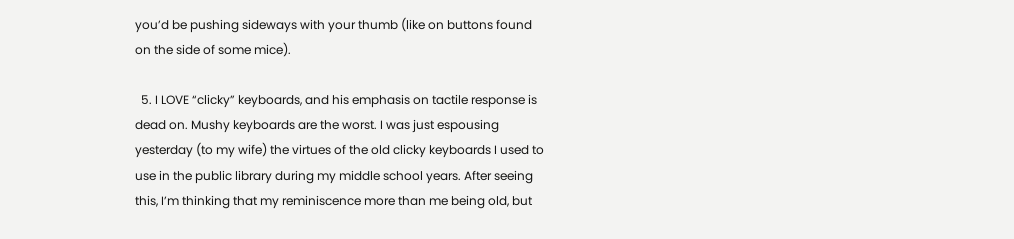you’d be pushing sideways with your thumb (like on buttons found on the side of some mice).

  5. I LOVE “clicky” keyboards, and his emphasis on tactile response is dead on. Mushy keyboards are the worst. I was just espousing yesterday (to my wife) the virtues of the old clicky keyboards I used to use in the public library during my middle school years. After seeing this, I’m thinking that my reminiscence more than me being old, but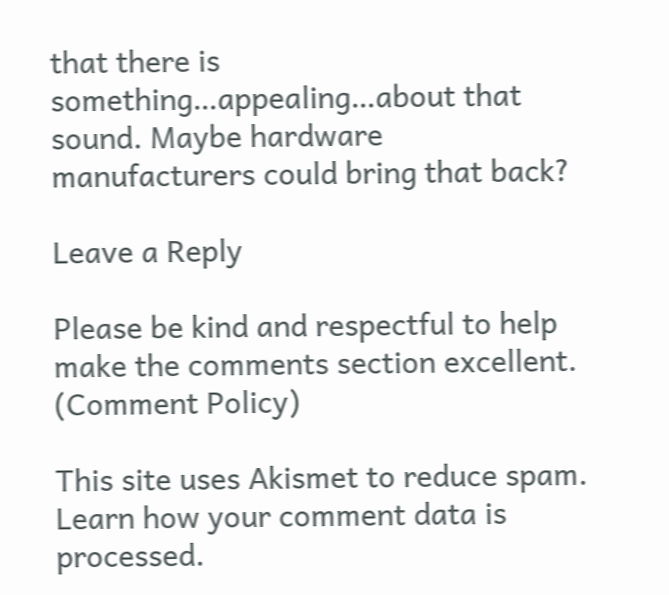that there is something…appealing…about that sound. Maybe hardware manufacturers could bring that back?

Leave a Reply

Please be kind and respectful to help make the comments section excellent. (Comment Policy)

This site uses Akismet to reduce spam. Learn how your comment data is processed.